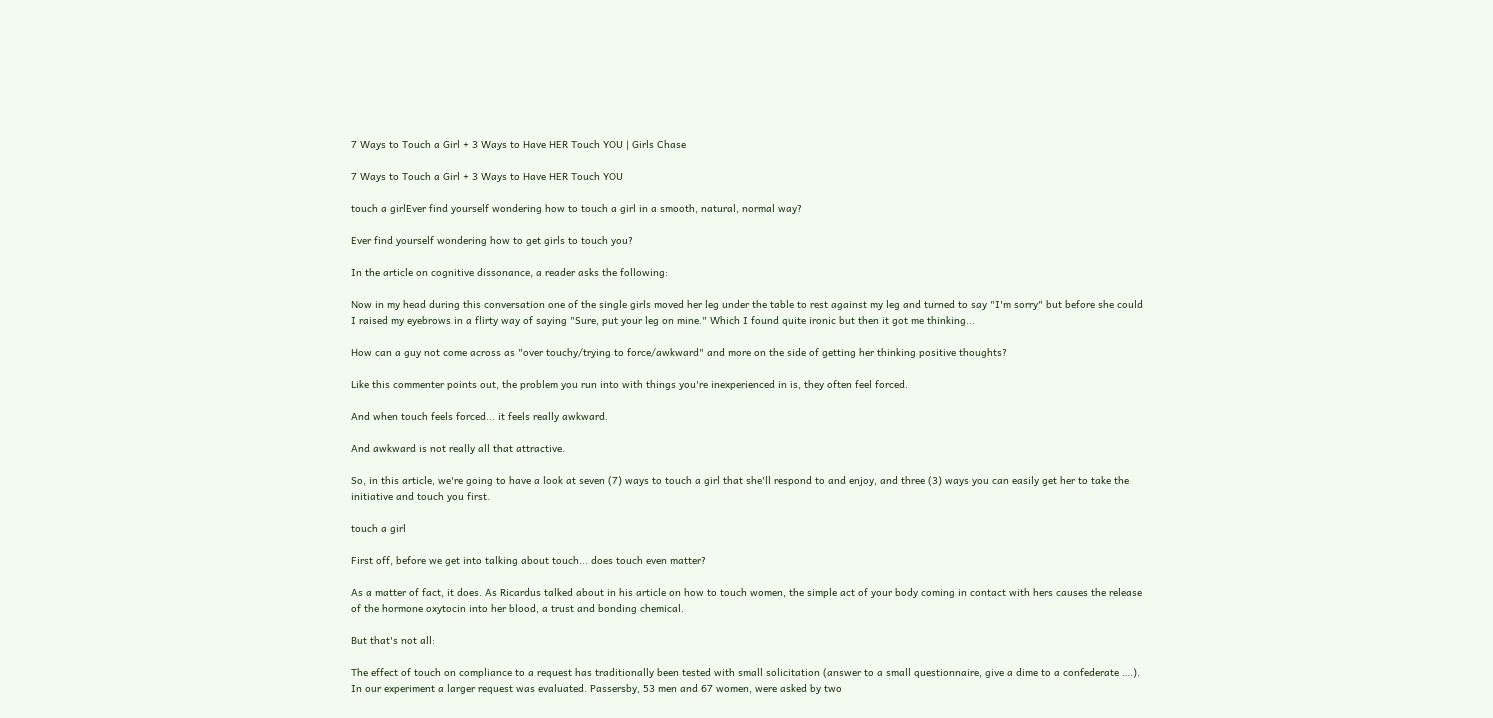7 Ways to Touch a Girl + 3 Ways to Have HER Touch YOU | Girls Chase

7 Ways to Touch a Girl + 3 Ways to Have HER Touch YOU

touch a girlEver find yourself wondering how to touch a girl in a smooth, natural, normal way?

Ever find yourself wondering how to get girls to touch you?

In the article on cognitive dissonance, a reader asks the following:

Now in my head during this conversation one of the single girls moved her leg under the table to rest against my leg and turned to say "I'm sorry" but before she could I raised my eyebrows in a flirty way of saying "Sure, put your leg on mine." Which I found quite ironic but then it got me thinking...

How can a guy not come across as "over touchy/trying to force/awkward" and more on the side of getting her thinking positive thoughts?

Like this commenter points out, the problem you run into with things you're inexperienced in is, they often feel forced.

And when touch feels forced... it feels really awkward.

And awkward is not really all that attractive.

So, in this article, we're going to have a look at seven (7) ways to touch a girl that she'll respond to and enjoy, and three (3) ways you can easily get her to take the initiative and touch you first.

touch a girl

First off, before we get into talking about touch... does touch even matter?

As a matter of fact, it does. As Ricardus talked about in his article on how to touch women, the simple act of your body coming in contact with hers causes the release of the hormone oxytocin into her blood, a trust and bonding chemical.

But that's not all:

The effect of touch on compliance to a request has traditionally been tested with small solicitation (answer to a small questionnaire, give a dime to a confederate ….). In our experiment a larger request was evaluated. Passersby, 53 men and 67 women, were asked by two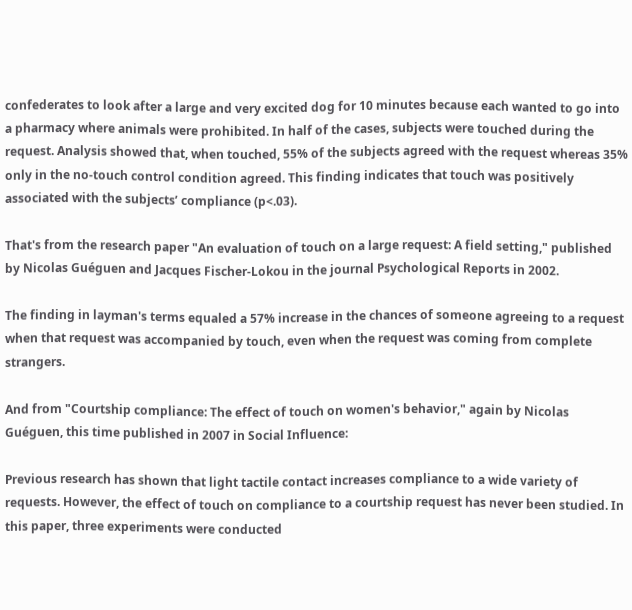confederates to look after a large and very excited dog for 10 minutes because each wanted to go into a pharmacy where animals were prohibited. In half of the cases, subjects were touched during the request. Analysis showed that, when touched, 55% of the subjects agreed with the request whereas 35% only in the no-touch control condition agreed. This finding indicates that touch was positively associated with the subjects’ compliance (p<.03).

That's from the research paper "An evaluation of touch on a large request: A field setting," published by Nicolas Guéguen and Jacques Fischer-Lokou in the journal Psychological Reports in 2002.

The finding in layman's terms equaled a 57% increase in the chances of someone agreeing to a request when that request was accompanied by touch, even when the request was coming from complete strangers.

And from "Courtship compliance: The effect of touch on women's behavior," again by Nicolas Guéguen, this time published in 2007 in Social Influence:

Previous research has shown that light tactile contact increases compliance to a wide variety of requests. However, the effect of touch on compliance to a courtship request has never been studied. In this paper, three experiments were conducted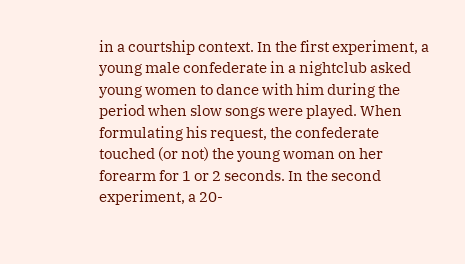in a courtship context. In the first experiment, a young male confederate in a nightclub asked young women to dance with him during the period when slow songs were played. When formulating his request, the confederate touched (or not) the young woman on her forearm for 1 or 2 seconds. In the second experiment, a 20-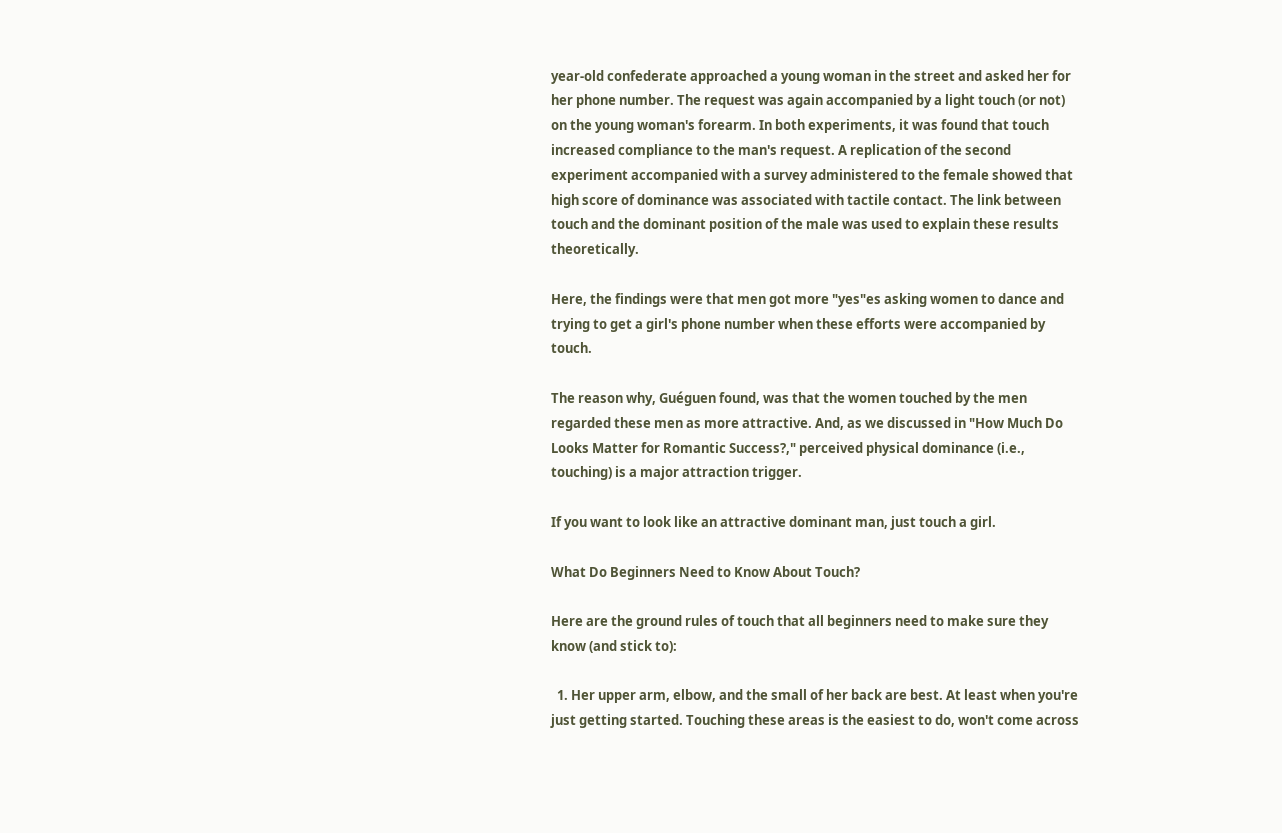year-old confederate approached a young woman in the street and asked her for her phone number. The request was again accompanied by a light touch (or not) on the young woman's forearm. In both experiments, it was found that touch increased compliance to the man's request. A replication of the second experiment accompanied with a survey administered to the female showed that high score of dominance was associated with tactile contact. The link between touch and the dominant position of the male was used to explain these results theoretically.

Here, the findings were that men got more "yes"es asking women to dance and trying to get a girl's phone number when these efforts were accompanied by touch.

The reason why, Guéguen found, was that the women touched by the men regarded these men as more attractive. And, as we discussed in "How Much Do Looks Matter for Romantic Success?," perceived physical dominance (i.e., touching) is a major attraction trigger.

If you want to look like an attractive dominant man, just touch a girl.

What Do Beginners Need to Know About Touch?

Here are the ground rules of touch that all beginners need to make sure they know (and stick to):

  1. Her upper arm, elbow, and the small of her back are best. At least when you're just getting started. Touching these areas is the easiest to do, won't come across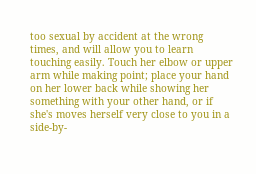too sexual by accident at the wrong times, and will allow you to learn touching easily. Touch her elbow or upper arm while making point; place your hand on her lower back while showing her something with your other hand, or if she's moves herself very close to you in a side-by-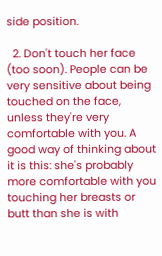side position.

  2. Don't touch her face (too soon). People can be very sensitive about being touched on the face, unless they're very comfortable with you. A good way of thinking about it is this: she's probably more comfortable with you touching her breasts or butt than she is with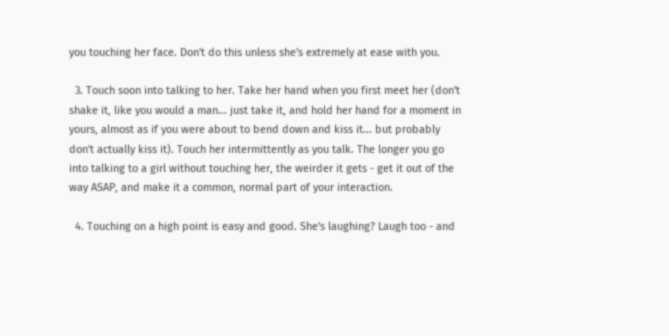you touching her face. Don't do this unless she's extremely at ease with you.

  3. Touch soon into talking to her. Take her hand when you first meet her (don't shake it, like you would a man... just take it, and hold her hand for a moment in yours, almost as if you were about to bend down and kiss it... but probably don't actually kiss it). Touch her intermittently as you talk. The longer you go into talking to a girl without touching her, the weirder it gets - get it out of the way ASAP, and make it a common, normal part of your interaction.

  4. Touching on a high point is easy and good. She's laughing? Laugh too - and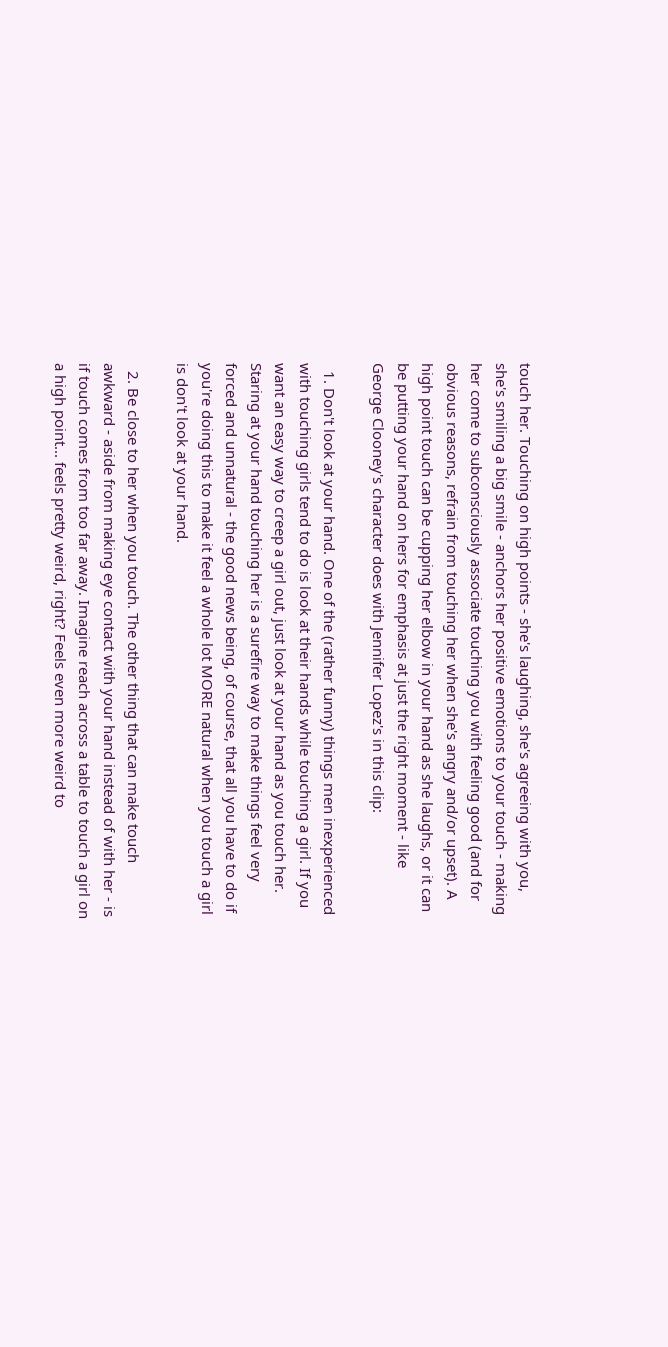touch her. Touching on high points - she's laughing, she's agreeing with you, she's smiling a big smile - anchors her positive emotions to your touch - making her come to subconsciously associate touching you with feeling good (and for obvious reasons, refrain from touching her when she's angry and/or upset). A high point touch can be cupping her elbow in your hand as she laughs, or it can be putting your hand on hers for emphasis at just the right moment - like George Clooney's character does with Jennifer Lopez's in this clip:

  1. Don't look at your hand. One of the (rather funny) things men inexperienced with touching girls tend to do is look at their hands while touching a girl. If you want an easy way to creep a girl out, just look at your hand as you touch her. Staring at your hand touching her is a surefire way to make things feel very forced and unnatural - the good news being, of course, that all you have to do if you're doing this to make it feel a whole lot MORE natural when you touch a girl is don't look at your hand.

  2. Be close to her when you touch. The other thing that can make touch awkward - aside from making eye contact with your hand instead of with her - is if touch comes from too far away. Imagine reach across a table to touch a girl on a high point... feels pretty weird, right? Feels even more weird to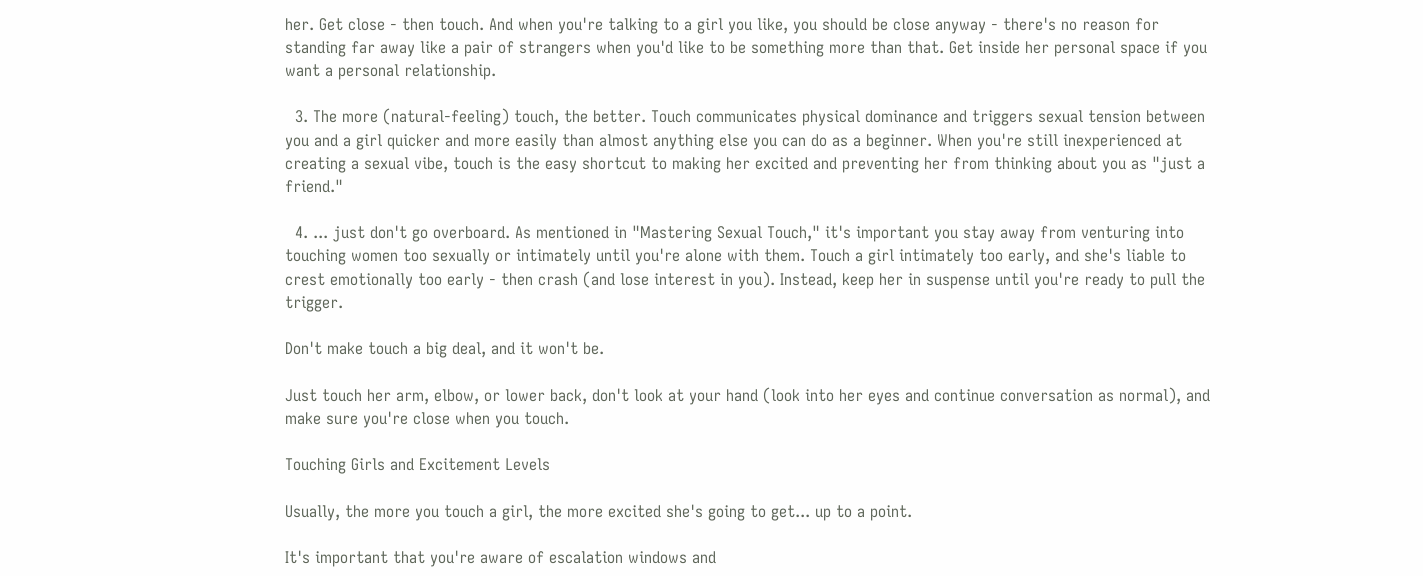her. Get close - then touch. And when you're talking to a girl you like, you should be close anyway - there's no reason for standing far away like a pair of strangers when you'd like to be something more than that. Get inside her personal space if you want a personal relationship.

  3. The more (natural-feeling) touch, the better. Touch communicates physical dominance and triggers sexual tension between you and a girl quicker and more easily than almost anything else you can do as a beginner. When you're still inexperienced at creating a sexual vibe, touch is the easy shortcut to making her excited and preventing her from thinking about you as "just a friend."

  4. ... just don't go overboard. As mentioned in "Mastering Sexual Touch," it's important you stay away from venturing into touching women too sexually or intimately until you're alone with them. Touch a girl intimately too early, and she's liable to crest emotionally too early - then crash (and lose interest in you). Instead, keep her in suspense until you're ready to pull the trigger.

Don't make touch a big deal, and it won't be.

Just touch her arm, elbow, or lower back, don't look at your hand (look into her eyes and continue conversation as normal), and make sure you're close when you touch.

Touching Girls and Excitement Levels

Usually, the more you touch a girl, the more excited she's going to get... up to a point.

It's important that you're aware of escalation windows and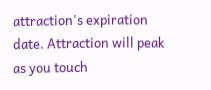attraction's expiration date. Attraction will peak as you touch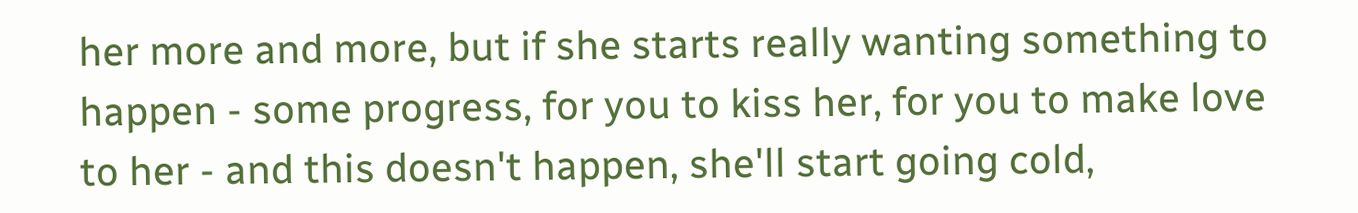her more and more, but if she starts really wanting something to happen - some progress, for you to kiss her, for you to make love to her - and this doesn't happen, she'll start going cold,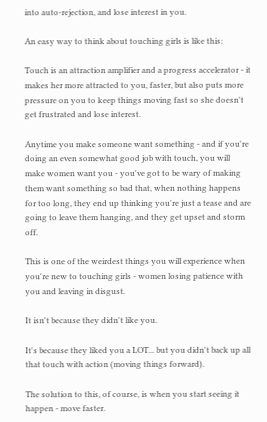into auto-rejection, and lose interest in you.

An easy way to think about touching girls is like this:

Touch is an attraction amplifier and a progress accelerator - it makes her more attracted to you, faster, but also puts more pressure on you to keep things moving fast so she doesn't get frustrated and lose interest.

Anytime you make someone want something - and if you're doing an even somewhat good job with touch, you will make women want you - you've got to be wary of making them want something so bad that, when nothing happens for too long, they end up thinking you're just a tease and are going to leave them hanging, and they get upset and storm off.

This is one of the weirdest things you will experience when you're new to touching girls - women losing patience with you and leaving in disgust.

It isn't because they didn't like you.

It's because they liked you a LOT... but you didn't back up all that touch with action (moving things forward).

The solution to this, of course, is when you start seeing it happen - move faster.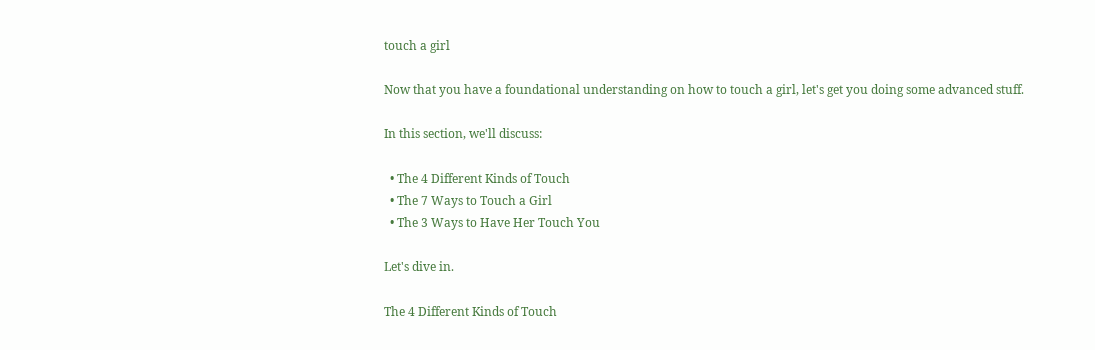touch a girl

Now that you have a foundational understanding on how to touch a girl, let's get you doing some advanced stuff.

In this section, we'll discuss:

  • The 4 Different Kinds of Touch
  • The 7 Ways to Touch a Girl
  • The 3 Ways to Have Her Touch You

Let's dive in.

The 4 Different Kinds of Touch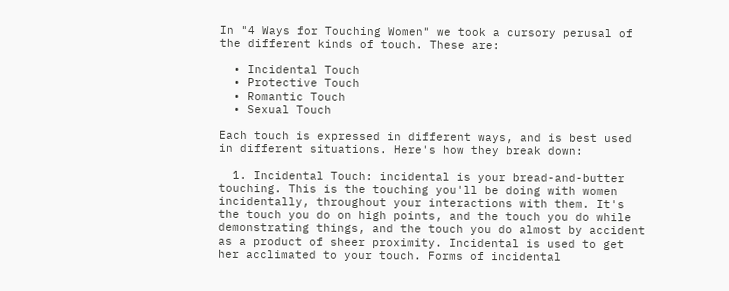In "4 Ways for Touching Women" we took a cursory perusal of the different kinds of touch. These are:

  • Incidental Touch
  • Protective Touch
  • Romantic Touch
  • Sexual Touch

Each touch is expressed in different ways, and is best used in different situations. Here's how they break down:

  1. Incidental Touch: incidental is your bread-and-butter touching. This is the touching you'll be doing with women incidentally, throughout your interactions with them. It's the touch you do on high points, and the touch you do while demonstrating things, and the touch you do almost by accident as a product of sheer proximity. Incidental is used to get her acclimated to your touch. Forms of incidental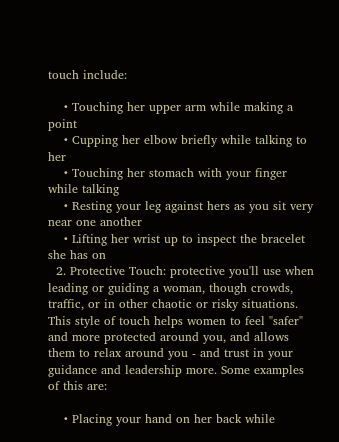touch include:

    • Touching her upper arm while making a point
    • Cupping her elbow briefly while talking to her
    • Touching her stomach with your finger while talking
    • Resting your leg against hers as you sit very near one another
    • Lifting her wrist up to inspect the bracelet she has on
  2. Protective Touch: protective you'll use when leading or guiding a woman, though crowds, traffic, or in other chaotic or risky situations. This style of touch helps women to feel "safer" and more protected around you, and allows them to relax around you - and trust in your guidance and leadership more. Some examples of this are:

    • Placing your hand on her back while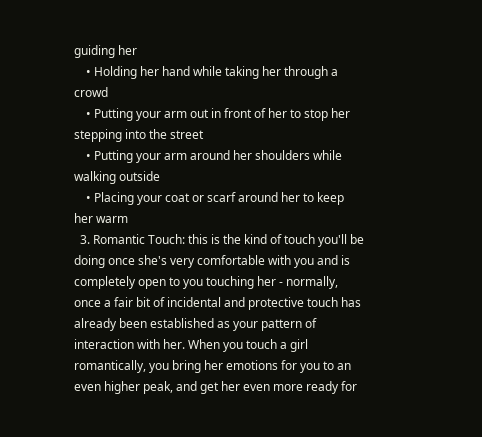guiding her
    • Holding her hand while taking her through a crowd
    • Putting your arm out in front of her to stop her stepping into the street
    • Putting your arm around her shoulders while walking outside
    • Placing your coat or scarf around her to keep her warm
  3. Romantic Touch: this is the kind of touch you'll be doing once she's very comfortable with you and is completely open to you touching her - normally, once a fair bit of incidental and protective touch has already been established as your pattern of interaction with her. When you touch a girl romantically, you bring her emotions for you to an even higher peak, and get her even more ready for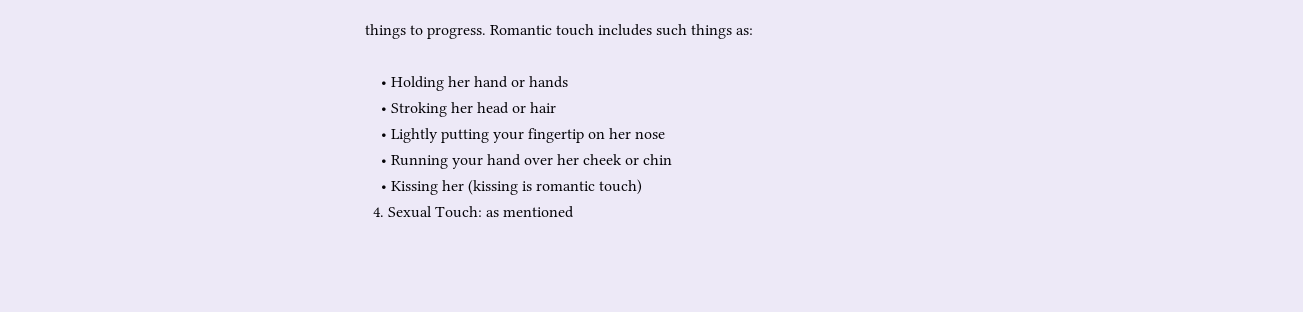things to progress. Romantic touch includes such things as:

    • Holding her hand or hands
    • Stroking her head or hair
    • Lightly putting your fingertip on her nose
    • Running your hand over her cheek or chin
    • Kissing her (kissing is romantic touch)
  4. Sexual Touch: as mentioned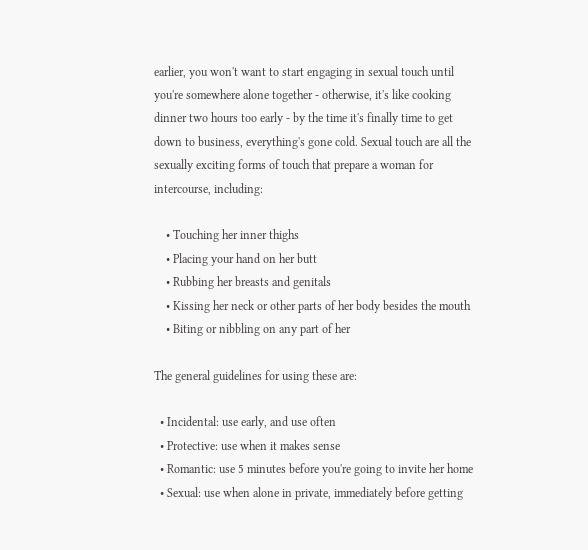earlier, you won't want to start engaging in sexual touch until you're somewhere alone together - otherwise, it's like cooking dinner two hours too early - by the time it's finally time to get down to business, everything's gone cold. Sexual touch are all the sexually exciting forms of touch that prepare a woman for intercourse, including:

    • Touching her inner thighs
    • Placing your hand on her butt
    • Rubbing her breasts and genitals
    • Kissing her neck or other parts of her body besides the mouth
    • Biting or nibbling on any part of her

The general guidelines for using these are:

  • Incidental: use early, and use often
  • Protective: use when it makes sense
  • Romantic: use 5 minutes before you're going to invite her home
  • Sexual: use when alone in private, immediately before getting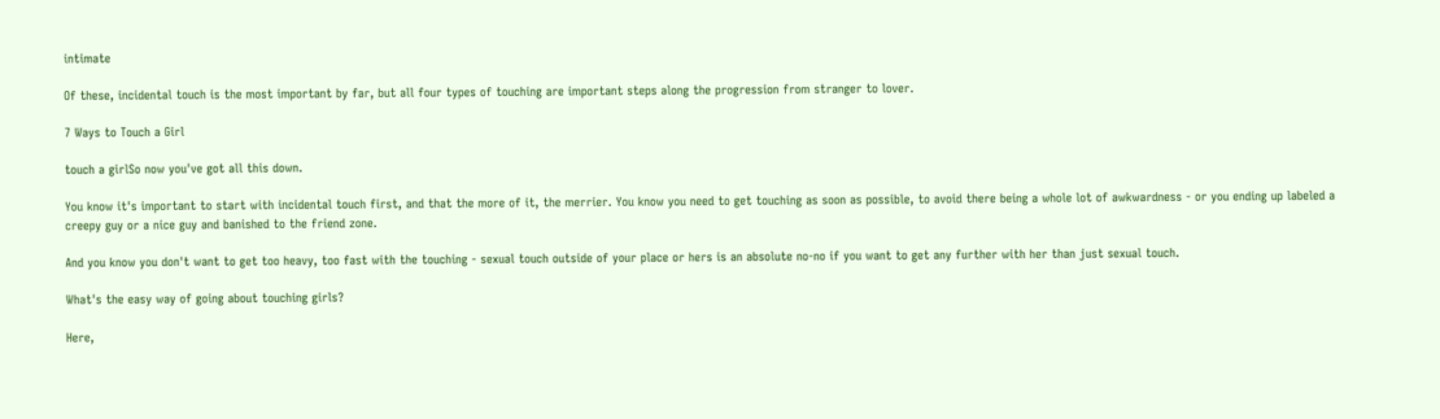intimate

Of these, incidental touch is the most important by far, but all four types of touching are important steps along the progression from stranger to lover.

7 Ways to Touch a Girl

touch a girlSo now you've got all this down.

You know it's important to start with incidental touch first, and that the more of it, the merrier. You know you need to get touching as soon as possible, to avoid there being a whole lot of awkwardness - or you ending up labeled a creepy guy or a nice guy and banished to the friend zone.

And you know you don't want to get too heavy, too fast with the touching - sexual touch outside of your place or hers is an absolute no-no if you want to get any further with her than just sexual touch.

What's the easy way of going about touching girls?

Here,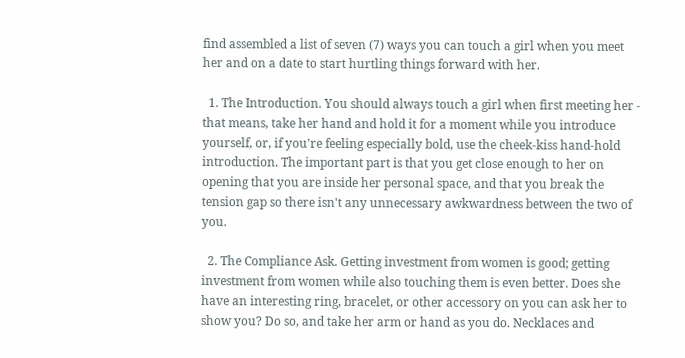find assembled a list of seven (7) ways you can touch a girl when you meet her and on a date to start hurtling things forward with her.

  1. The Introduction. You should always touch a girl when first meeting her - that means, take her hand and hold it for a moment while you introduce yourself, or, if you're feeling especially bold, use the cheek-kiss hand-hold introduction. The important part is that you get close enough to her on opening that you are inside her personal space, and that you break the tension gap so there isn't any unnecessary awkwardness between the two of you.

  2. The Compliance Ask. Getting investment from women is good; getting investment from women while also touching them is even better. Does she have an interesting ring, bracelet, or other accessory on you can ask her to show you? Do so, and take her arm or hand as you do. Necklaces and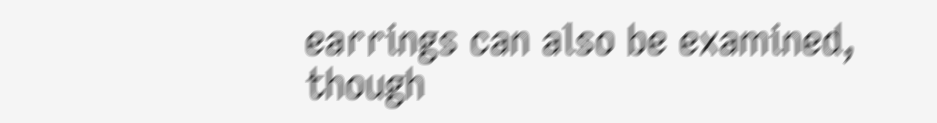earrings can also be examined, though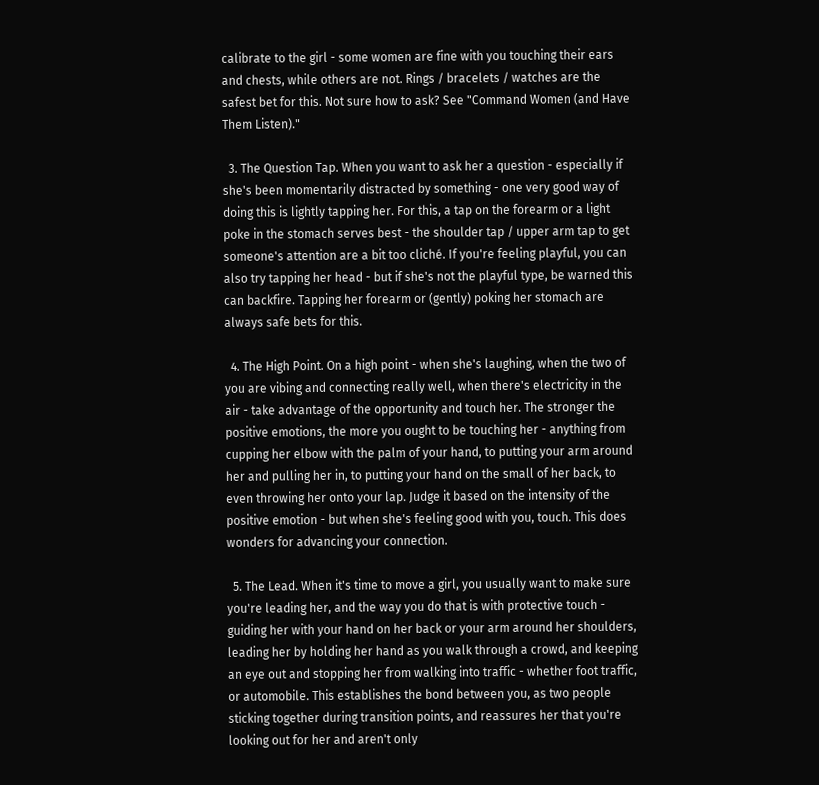calibrate to the girl - some women are fine with you touching their ears and chests, while others are not. Rings / bracelets / watches are the safest bet for this. Not sure how to ask? See "Command Women (and Have Them Listen)."

  3. The Question Tap. When you want to ask her a question - especially if she's been momentarily distracted by something - one very good way of doing this is lightly tapping her. For this, a tap on the forearm or a light poke in the stomach serves best - the shoulder tap / upper arm tap to get someone's attention are a bit too cliché. If you're feeling playful, you can also try tapping her head - but if she's not the playful type, be warned this can backfire. Tapping her forearm or (gently) poking her stomach are always safe bets for this.

  4. The High Point. On a high point - when she's laughing, when the two of you are vibing and connecting really well, when there's electricity in the air - take advantage of the opportunity and touch her. The stronger the positive emotions, the more you ought to be touching her - anything from cupping her elbow with the palm of your hand, to putting your arm around her and pulling her in, to putting your hand on the small of her back, to even throwing her onto your lap. Judge it based on the intensity of the positive emotion - but when she's feeling good with you, touch. This does wonders for advancing your connection.

  5. The Lead. When it's time to move a girl, you usually want to make sure you're leading her, and the way you do that is with protective touch - guiding her with your hand on her back or your arm around her shoulders, leading her by holding her hand as you walk through a crowd, and keeping an eye out and stopping her from walking into traffic - whether foot traffic, or automobile. This establishes the bond between you, as two people sticking together during transition points, and reassures her that you're looking out for her and aren't only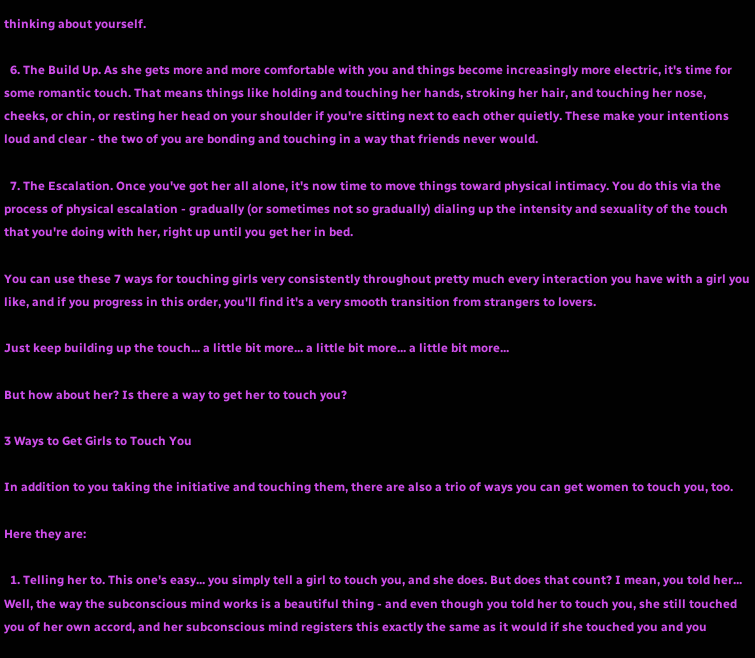thinking about yourself.

  6. The Build Up. As she gets more and more comfortable with you and things become increasingly more electric, it's time for some romantic touch. That means things like holding and touching her hands, stroking her hair, and touching her nose, cheeks, or chin, or resting her head on your shoulder if you're sitting next to each other quietly. These make your intentions loud and clear - the two of you are bonding and touching in a way that friends never would.

  7. The Escalation. Once you've got her all alone, it's now time to move things toward physical intimacy. You do this via the process of physical escalation - gradually (or sometimes not so gradually) dialing up the intensity and sexuality of the touch that you're doing with her, right up until you get her in bed.

You can use these 7 ways for touching girls very consistently throughout pretty much every interaction you have with a girl you like, and if you progress in this order, you'll find it's a very smooth transition from strangers to lovers.

Just keep building up the touch... a little bit more... a little bit more... a little bit more...

But how about her? Is there a way to get her to touch you?

3 Ways to Get Girls to Touch You

In addition to you taking the initiative and touching them, there are also a trio of ways you can get women to touch you, too.

Here they are:

  1. Telling her to. This one's easy... you simply tell a girl to touch you, and she does. But does that count? I mean, you told her... Well, the way the subconscious mind works is a beautiful thing - and even though you told her to touch you, she still touched you of her own accord, and her subconscious mind registers this exactly the same as it would if she touched you and you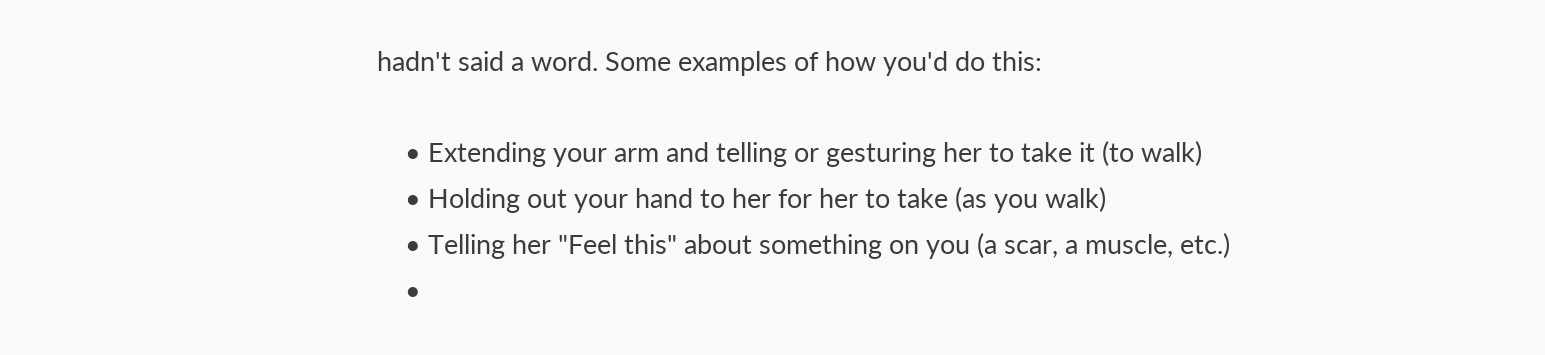hadn't said a word. Some examples of how you'd do this:

    • Extending your arm and telling or gesturing her to take it (to walk)
    • Holding out your hand to her for her to take (as you walk)
    • Telling her "Feel this" about something on you (a scar, a muscle, etc.)
    •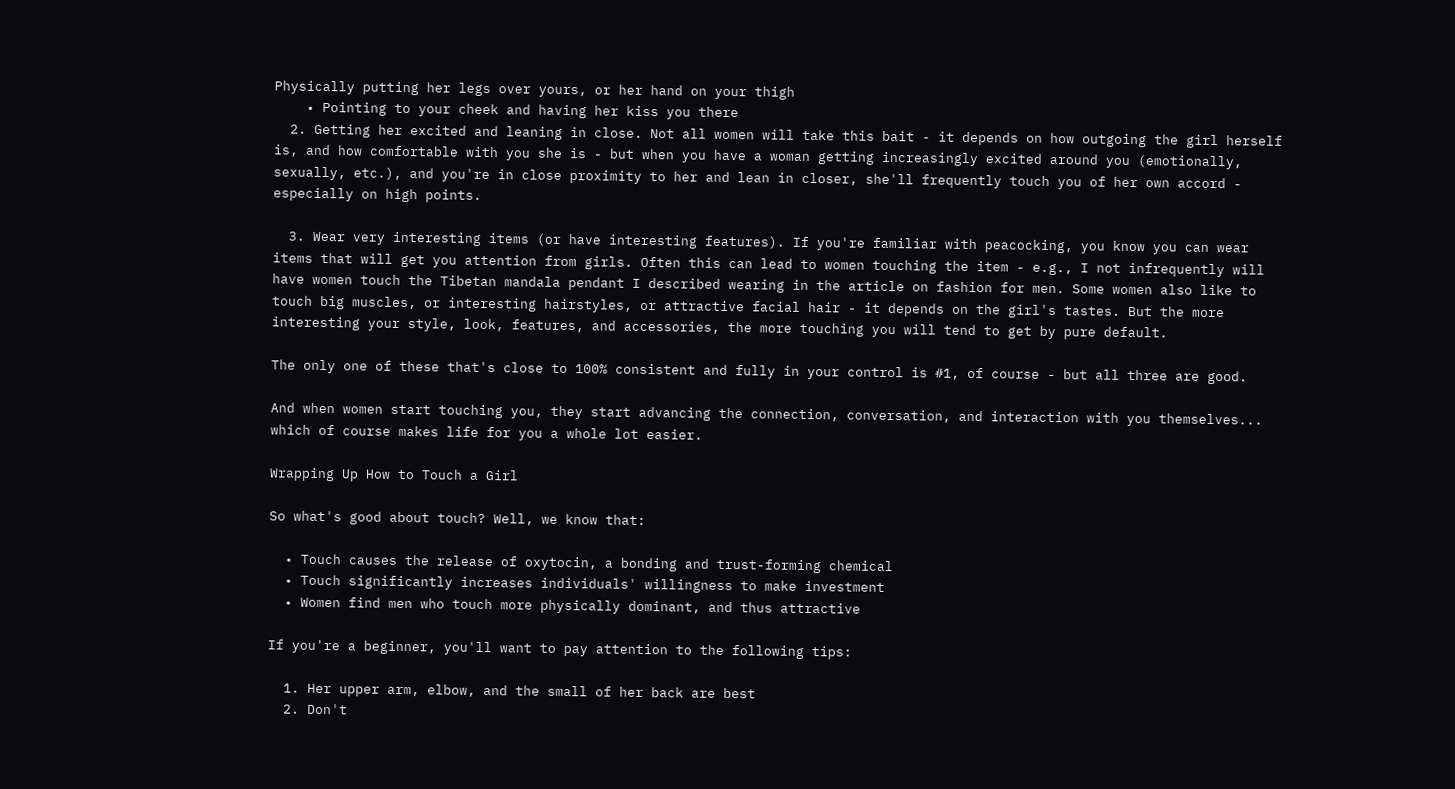Physically putting her legs over yours, or her hand on your thigh
    • Pointing to your cheek and having her kiss you there
  2. Getting her excited and leaning in close. Not all women will take this bait - it depends on how outgoing the girl herself is, and how comfortable with you she is - but when you have a woman getting increasingly excited around you (emotionally, sexually, etc.), and you're in close proximity to her and lean in closer, she'll frequently touch you of her own accord - especially on high points.

  3. Wear very interesting items (or have interesting features). If you're familiar with peacocking, you know you can wear items that will get you attention from girls. Often this can lead to women touching the item - e.g., I not infrequently will have women touch the Tibetan mandala pendant I described wearing in the article on fashion for men. Some women also like to touch big muscles, or interesting hairstyles, or attractive facial hair - it depends on the girl's tastes. But the more interesting your style, look, features, and accessories, the more touching you will tend to get by pure default.

The only one of these that's close to 100% consistent and fully in your control is #1, of course - but all three are good.

And when women start touching you, they start advancing the connection, conversation, and interaction with you themselves... which of course makes life for you a whole lot easier.

Wrapping Up How to Touch a Girl

So what's good about touch? Well, we know that:

  • Touch causes the release of oxytocin, a bonding and trust-forming chemical
  • Touch significantly increases individuals' willingness to make investment
  • Women find men who touch more physically dominant, and thus attractive

If you're a beginner, you'll want to pay attention to the following tips:

  1. Her upper arm, elbow, and the small of her back are best
  2. Don't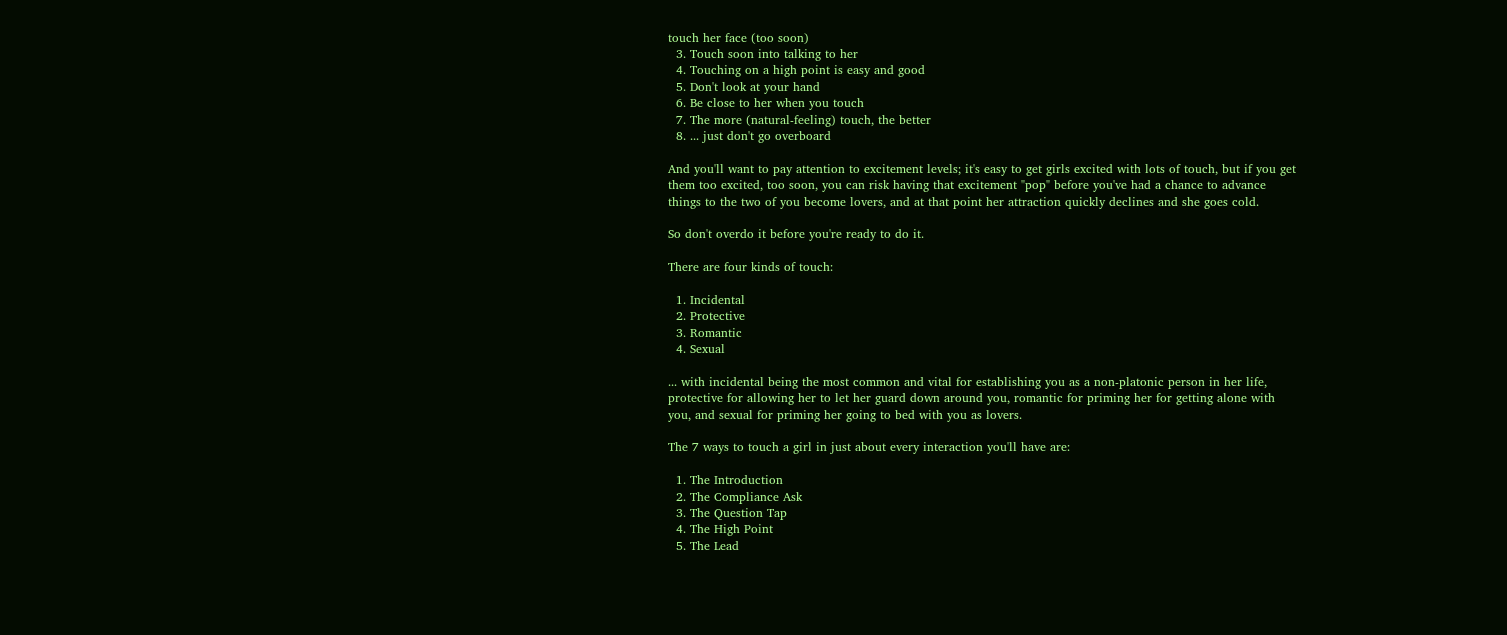touch her face (too soon)
  3. Touch soon into talking to her
  4. Touching on a high point is easy and good
  5. Don't look at your hand
  6. Be close to her when you touch
  7. The more (natural-feeling) touch, the better
  8. ... just don't go overboard

And you'll want to pay attention to excitement levels; it's easy to get girls excited with lots of touch, but if you get them too excited, too soon, you can risk having that excitement "pop" before you've had a chance to advance things to the two of you become lovers, and at that point her attraction quickly declines and she goes cold.

So don't overdo it before you're ready to do it.

There are four kinds of touch:

  1. Incidental
  2. Protective
  3. Romantic
  4. Sexual

... with incidental being the most common and vital for establishing you as a non-platonic person in her life, protective for allowing her to let her guard down around you, romantic for priming her for getting alone with you, and sexual for priming her going to bed with you as lovers.

The 7 ways to touch a girl in just about every interaction you'll have are:

  1. The Introduction
  2. The Compliance Ask
  3. The Question Tap
  4. The High Point
  5. The Lead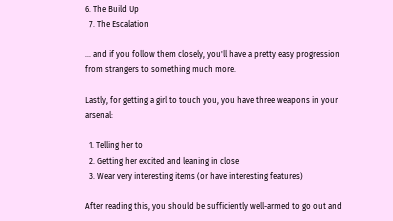6. The Build Up
  7. The Escalation

... and if you follow them closely, you'll have a pretty easy progression from strangers to something much more.

Lastly, for getting a girl to touch you, you have three weapons in your arsenal:

  1. Telling her to
  2. Getting her excited and leaning in close
  3. Wear very interesting items (or have interesting features)

After reading this, you should be sufficiently well-armed to go out and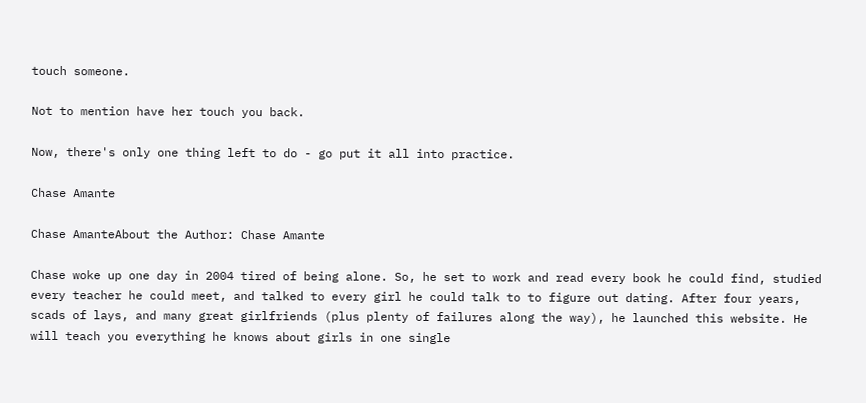touch someone.

Not to mention have her touch you back.

Now, there's only one thing left to do - go put it all into practice.

Chase Amante

Chase AmanteAbout the Author: Chase Amante

Chase woke up one day in 2004 tired of being alone. So, he set to work and read every book he could find, studied every teacher he could meet, and talked to every girl he could talk to to figure out dating. After four years, scads of lays, and many great girlfriends (plus plenty of failures along the way), he launched this website. He will teach you everything he knows about girls in one single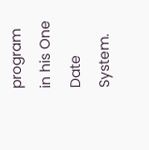program in his One Date System.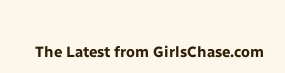The Latest from GirlsChase.com